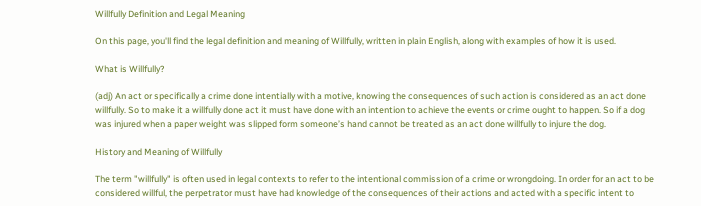Willfully Definition and Legal Meaning

On this page, you'll find the legal definition and meaning of Willfully, written in plain English, along with examples of how it is used.

What is Willfully?

(adj) An act or specifically a crime done intentially with a motive, knowing the consequences of such action is considered as an act done willfully. So to make it a willfully done act it must have done with an intention to achieve the events or crime ought to happen. So if a dog was injured when a paper weight was slipped form someone’s hand cannot be treated as an act done willfully to injure the dog.

History and Meaning of Willfully

The term "willfully" is often used in legal contexts to refer to the intentional commission of a crime or wrongdoing. In order for an act to be considered willful, the perpetrator must have had knowledge of the consequences of their actions and acted with a specific intent to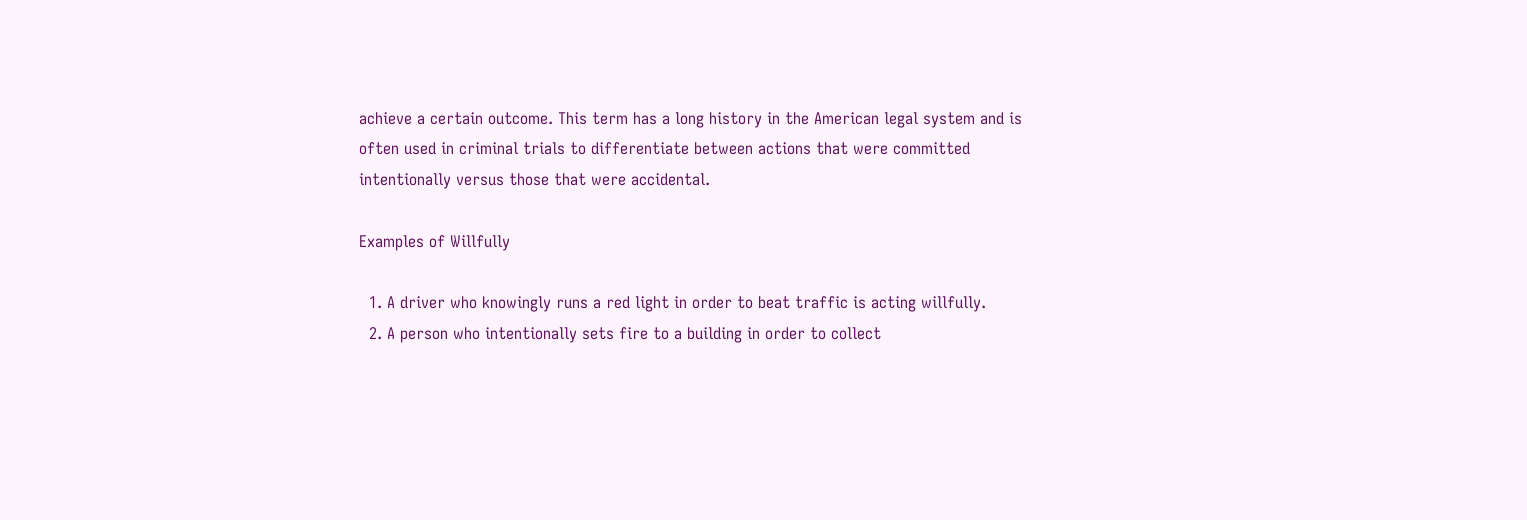achieve a certain outcome. This term has a long history in the American legal system and is often used in criminal trials to differentiate between actions that were committed intentionally versus those that were accidental.

Examples of Willfully

  1. A driver who knowingly runs a red light in order to beat traffic is acting willfully.
  2. A person who intentionally sets fire to a building in order to collect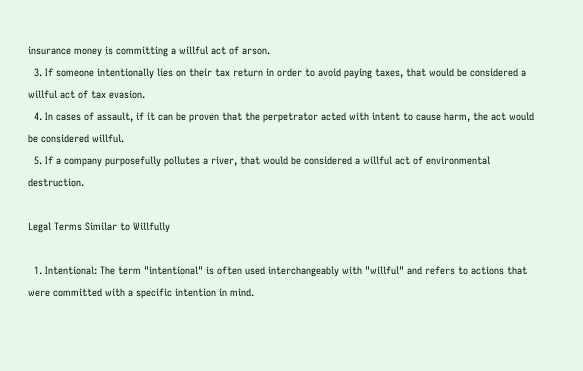insurance money is committing a willful act of arson.
  3. If someone intentionally lies on their tax return in order to avoid paying taxes, that would be considered a willful act of tax evasion.
  4. In cases of assault, if it can be proven that the perpetrator acted with intent to cause harm, the act would be considered willful.
  5. If a company purposefully pollutes a river, that would be considered a willful act of environmental destruction.

Legal Terms Similar to Willfully

  1. Intentional: The term "intentional" is often used interchangeably with "willful" and refers to actions that were committed with a specific intention in mind.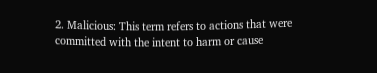2. Malicious: This term refers to actions that were committed with the intent to harm or cause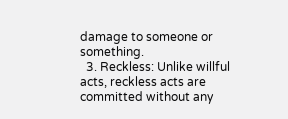damage to someone or something.
  3. Reckless: Unlike willful acts, reckless acts are committed without any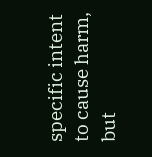specific intent to cause harm, but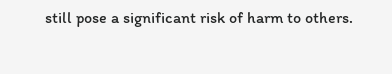still pose a significant risk of harm to others.